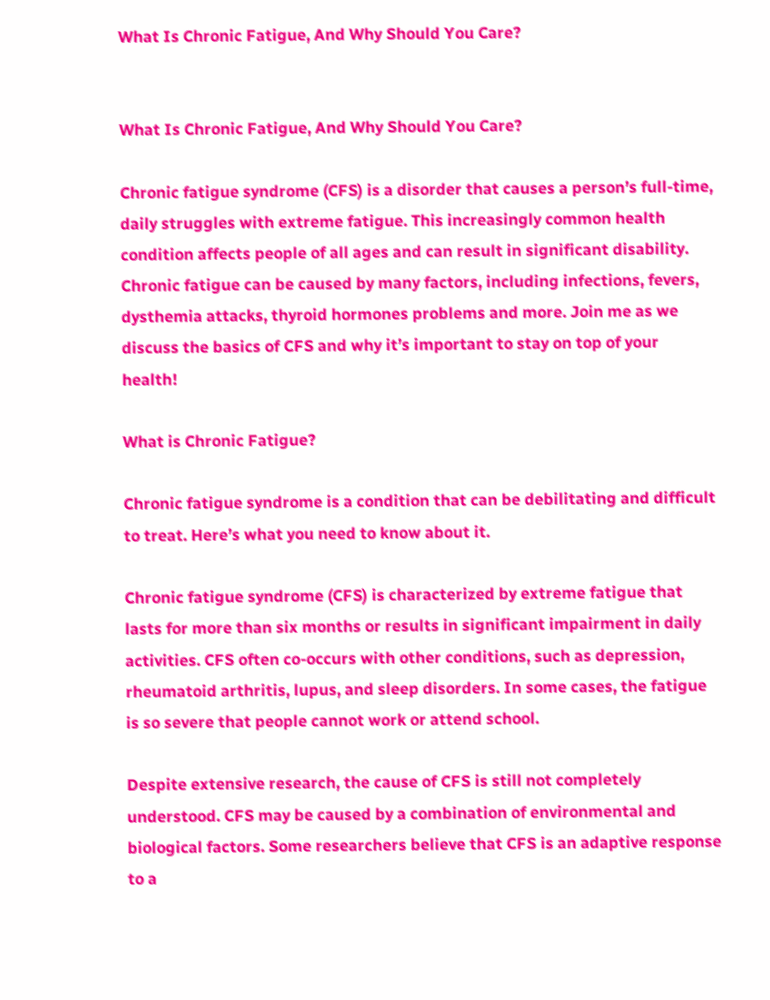What Is Chronic Fatigue, And Why Should You Care?


What Is Chronic Fatigue, And Why Should You Care?

Chronic fatigue syndrome (CFS) is a disorder that causes a person’s full-time, daily struggles with extreme fatigue. This increasingly common health condition affects people of all ages and can result in significant disability. Chronic fatigue can be caused by many factors, including infections, fevers, dysthemia attacks, thyroid hormones problems and more. Join me as we discuss the basics of CFS and why it’s important to stay on top of your health!

What is Chronic Fatigue?

Chronic fatigue syndrome is a condition that can be debilitating and difficult to treat. Here’s what you need to know about it.

Chronic fatigue syndrome (CFS) is characterized by extreme fatigue that lasts for more than six months or results in significant impairment in daily activities. CFS often co-occurs with other conditions, such as depression, rheumatoid arthritis, lupus, and sleep disorders. In some cases, the fatigue is so severe that people cannot work or attend school.

Despite extensive research, the cause of CFS is still not completely understood. CFS may be caused by a combination of environmental and biological factors. Some researchers believe that CFS is an adaptive response to a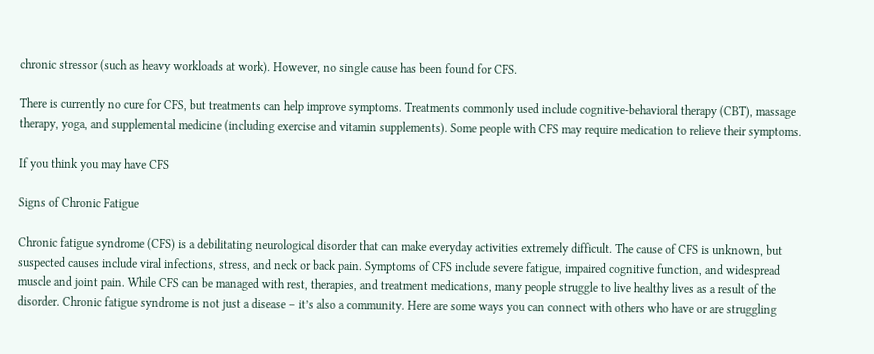chronic stressor (such as heavy workloads at work). However, no single cause has been found for CFS.

There is currently no cure for CFS, but treatments can help improve symptoms. Treatments commonly used include cognitive-behavioral therapy (CBT), massage therapy, yoga, and supplemental medicine (including exercise and vitamin supplements). Some people with CFS may require medication to relieve their symptoms.

If you think you may have CFS

Signs of Chronic Fatigue

Chronic fatigue syndrome (CFS) is a debilitating neurological disorder that can make everyday activities extremely difficult. The cause of CFS is unknown, but suspected causes include viral infections, stress, and neck or back pain. Symptoms of CFS include severe fatigue, impaired cognitive function, and widespread muscle and joint pain. While CFS can be managed with rest, therapies, and treatment medications, many people struggle to live healthy lives as a result of the disorder. Chronic fatigue syndrome is not just a disease – it’s also a community. Here are some ways you can connect with others who have or are struggling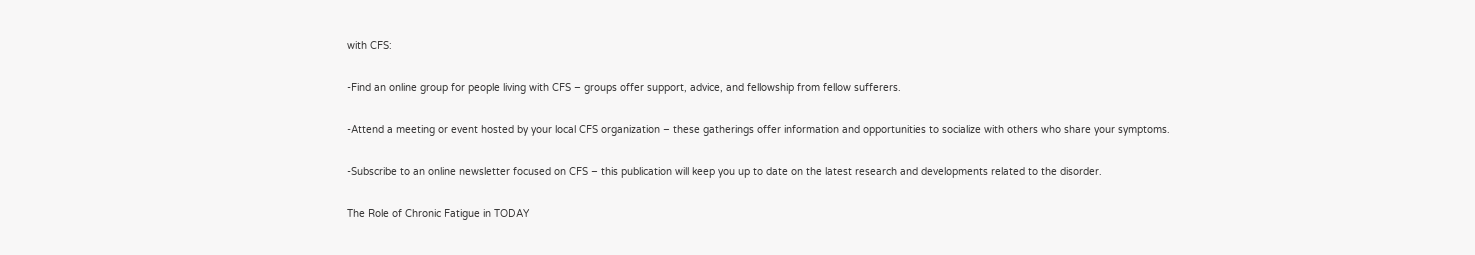with CFS:

-Find an online group for people living with CFS – groups offer support, advice, and fellowship from fellow sufferers.

-Attend a meeting or event hosted by your local CFS organization – these gatherings offer information and opportunities to socialize with others who share your symptoms.

-Subscribe to an online newsletter focused on CFS – this publication will keep you up to date on the latest research and developments related to the disorder.

The Role of Chronic Fatigue in TODAY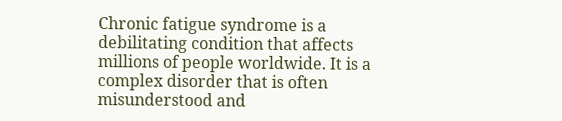Chronic fatigue syndrome is a debilitating condition that affects millions of people worldwide. It is a complex disorder that is often misunderstood and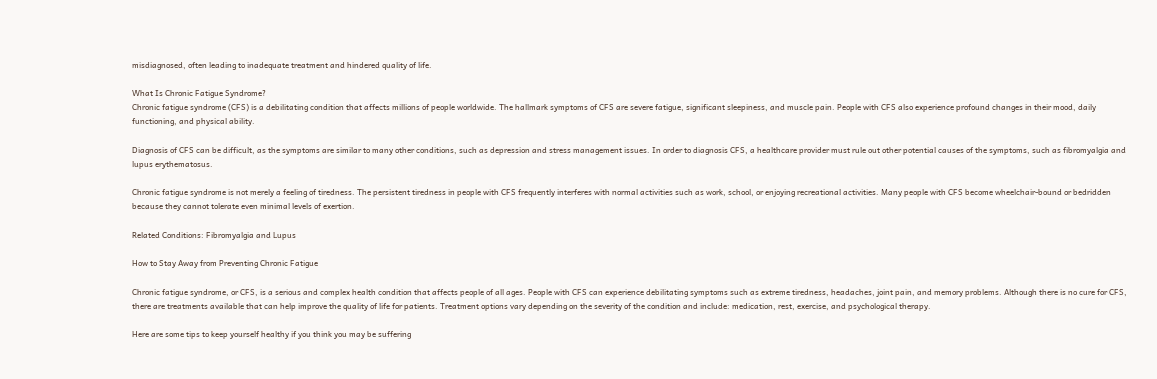misdiagnosed, often leading to inadequate treatment and hindered quality of life.

What Is Chronic Fatigue Syndrome?
Chronic fatigue syndrome (CFS) is a debilitating condition that affects millions of people worldwide. The hallmark symptoms of CFS are severe fatigue, significant sleepiness, and muscle pain. People with CFS also experience profound changes in their mood, daily functioning, and physical ability.

Diagnosis of CFS can be difficult, as the symptoms are similar to many other conditions, such as depression and stress management issues. In order to diagnosis CFS, a healthcare provider must rule out other potential causes of the symptoms, such as fibromyalgia and lupus erythematosus.

Chronic fatigue syndrome is not merely a feeling of tiredness. The persistent tiredness in people with CFS frequently interferes with normal activities such as work, school, or enjoying recreational activities. Many people with CFS become wheelchair-bound or bedridden because they cannot tolerate even minimal levels of exertion.

Related Conditions: Fibromyalgia and Lupus

How to Stay Away from Preventing Chronic Fatigue

Chronic fatigue syndrome, or CFS, is a serious and complex health condition that affects people of all ages. People with CFS can experience debilitating symptoms such as extreme tiredness, headaches, joint pain, and memory problems. Although there is no cure for CFS, there are treatments available that can help improve the quality of life for patients. Treatment options vary depending on the severity of the condition and include: medication, rest, exercise, and psychological therapy.

Here are some tips to keep yourself healthy if you think you may be suffering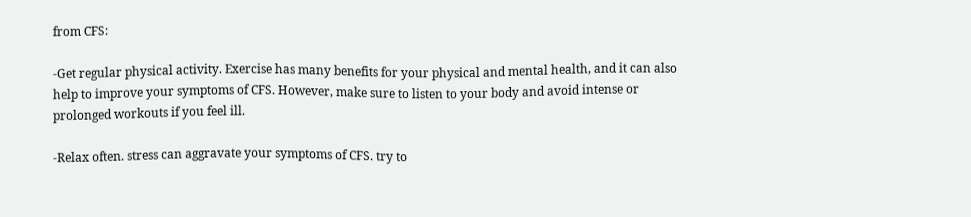from CFS:

-Get regular physical activity. Exercise has many benefits for your physical and mental health, and it can also help to improve your symptoms of CFS. However, make sure to listen to your body and avoid intense or prolonged workouts if you feel ill.

-Relax often. stress can aggravate your symptoms of CFS. try to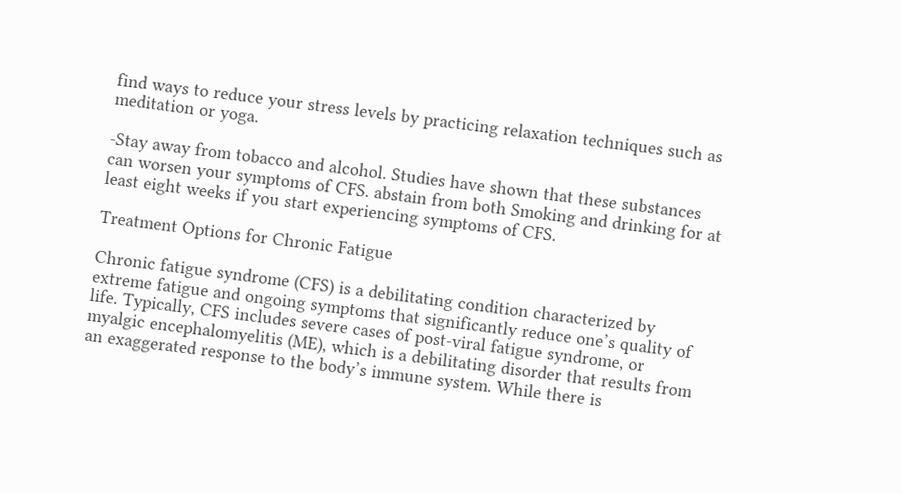find ways to reduce your stress levels by practicing relaxation techniques such as meditation or yoga.

-Stay away from tobacco and alcohol. Studies have shown that these substances can worsen your symptoms of CFS. abstain from both Smoking and drinking for at least eight weeks if you start experiencing symptoms of CFS.

Treatment Options for Chronic Fatigue

Chronic fatigue syndrome (CFS) is a debilitating condition characterized by extreme fatigue and ongoing symptoms that significantly reduce one’s quality of life. Typically, CFS includes severe cases of post-viral fatigue syndrome, or myalgic encephalomyelitis (ME), which is a debilitating disorder that results from an exaggerated response to the body’s immune system. While there is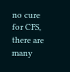no cure for CFS, there are many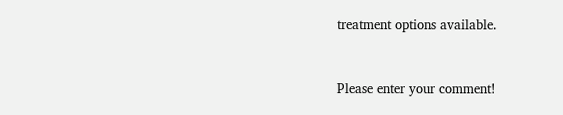treatment options available.


Please enter your comment!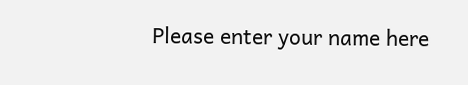Please enter your name here